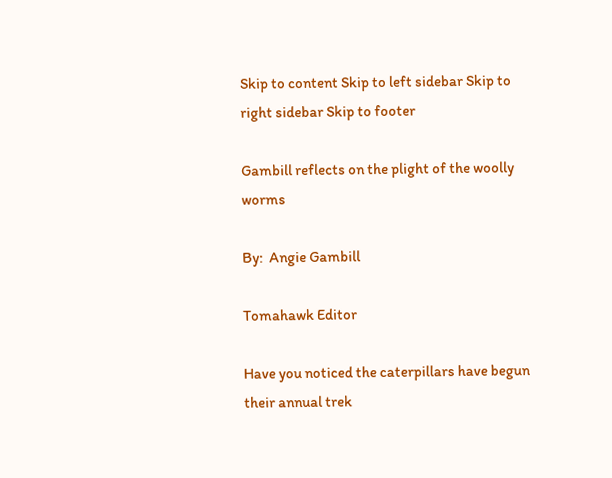Skip to content Skip to left sidebar Skip to right sidebar Skip to footer

Gambill reflects on the plight of the woolly worms

By:  Angie Gambill

Tomahawk Editor

Have you noticed the caterpillars have begun their annual trek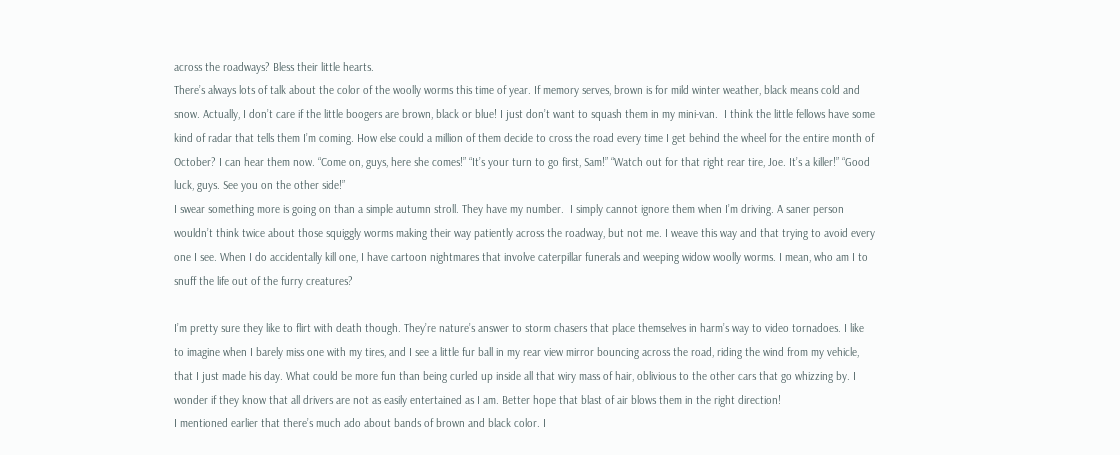across the roadways? Bless their little hearts.
There’s always lots of talk about the color of the woolly worms this time of year. If memory serves, brown is for mild winter weather, black means cold and snow. Actually, I don’t care if the little boogers are brown, black or blue! I just don’t want to squash them in my mini-van.  I think the little fellows have some kind of radar that tells them I’m coming. How else could a million of them decide to cross the road every time I get behind the wheel for the entire month of October? I can hear them now. “Come on, guys, here she comes!” “It’s your turn to go first, Sam!” “Watch out for that right rear tire, Joe. It’s a killer!” “Good luck, guys. See you on the other side!”
I swear something more is going on than a simple autumn stroll. They have my number.  I simply cannot ignore them when I’m driving. A saner person wouldn’t think twice about those squiggly worms making their way patiently across the roadway, but not me. I weave this way and that trying to avoid every one I see. When I do accidentally kill one, I have cartoon nightmares that involve caterpillar funerals and weeping widow woolly worms. I mean, who am I to snuff the life out of the furry creatures?

I’m pretty sure they like to flirt with death though. They’re nature’s answer to storm chasers that place themselves in harm’s way to video tornadoes. I like to imagine when I barely miss one with my tires, and I see a little fur ball in my rear view mirror bouncing across the road, riding the wind from my vehicle, that I just made his day. What could be more fun than being curled up inside all that wiry mass of hair, oblivious to the other cars that go whizzing by. I wonder if they know that all drivers are not as easily entertained as I am. Better hope that blast of air blows them in the right direction!
I mentioned earlier that there’s much ado about bands of brown and black color. I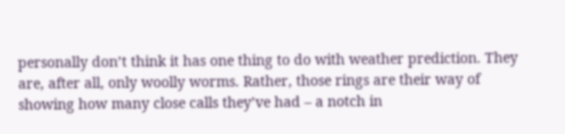personally don’t think it has one thing to do with weather prediction. They are, after all, only woolly worms. Rather, those rings are their way of showing how many close calls they’ve had – a notch in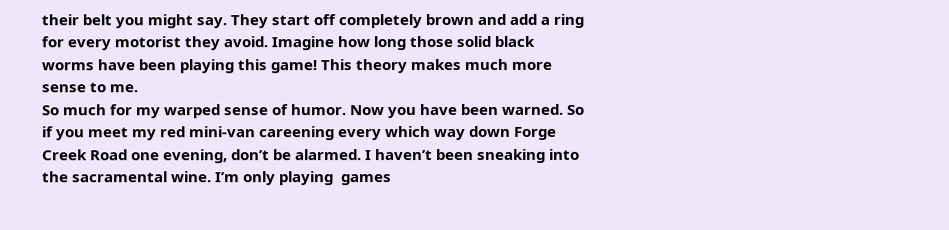their belt you might say. They start off completely brown and add a ring for every motorist they avoid. Imagine how long those solid black worms have been playing this game! This theory makes much more sense to me.
So much for my warped sense of humor. Now you have been warned. So if you meet my red mini-van careening every which way down Forge Creek Road one evening, don’t be alarmed. I haven’t been sneaking into the sacramental wine. I’m only playing  games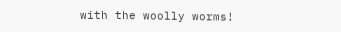with the woolly worms!